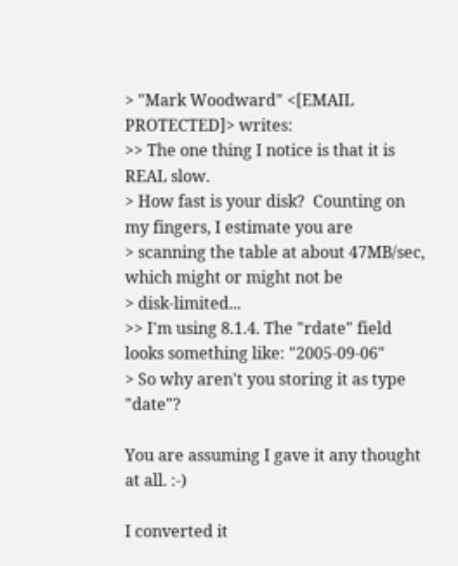> "Mark Woodward" <[EMAIL PROTECTED]> writes:
>> The one thing I notice is that it is REAL slow.
> How fast is your disk?  Counting on my fingers, I estimate you are
> scanning the table at about 47MB/sec, which might or might not be
> disk-limited...
>> I'm using 8.1.4. The "rdate" field looks something like: "2005-09-06"
> So why aren't you storing it as type "date"?

You are assuming I gave it any thought at all. :-)

I converted it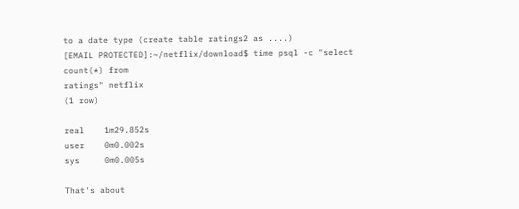to a date type (create table ratings2 as ....)
[EMAIL PROTECTED]:~/netflix/download$ time psql -c "select count(*) from
ratings" netflix
(1 row)

real    1m29.852s
user    0m0.002s
sys     0m0.005s

That's about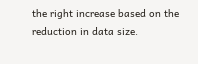the right increase based on the reduction in data size.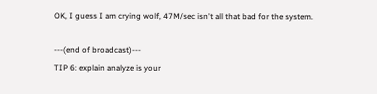OK, I guess I am crying wolf, 47M/sec isn't all that bad for the system.

---(end of broadcast)---
TIP 6: explain analyze is your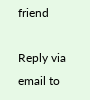friend

Reply via email to